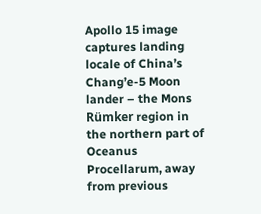Apollo 15 image captures landing locale of China’s Chang’e-5 Moon lander – the Mons Rümker region in the northern part of Oceanus Procellarum, away from previous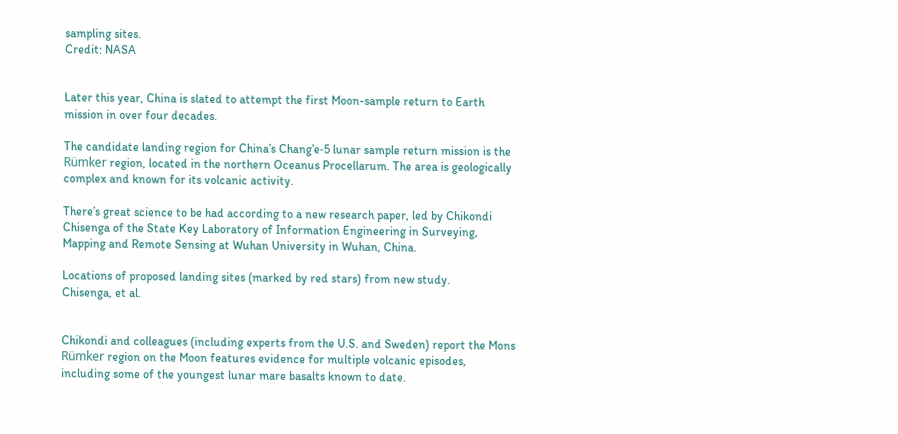sampling sites.
Credit: NASA


Later this year, China is slated to attempt the first Moon-sample return to Earth mission in over four decades.

The candidate landing region for China’s Chang’e‐5 lunar sample return mission is the Rümker region, located in the northern Oceanus Procellarum. The area is geologically complex and known for its volcanic activity.

There’s great science to be had according to a new research paper, led by Chikondi Chisenga of the State Key Laboratory of Information Engineering in Surveying, Mapping and Remote Sensing at Wuhan University in Wuhan, China.

Locations of proposed landing sites (marked by red stars) from new study.
Chisenga, et al.


Chikondi and colleagues (including experts from the U.S. and Sweden) report the Mons Rümker region on the Moon features evidence for multiple volcanic episodes, including some of the youngest lunar mare basalts known to date.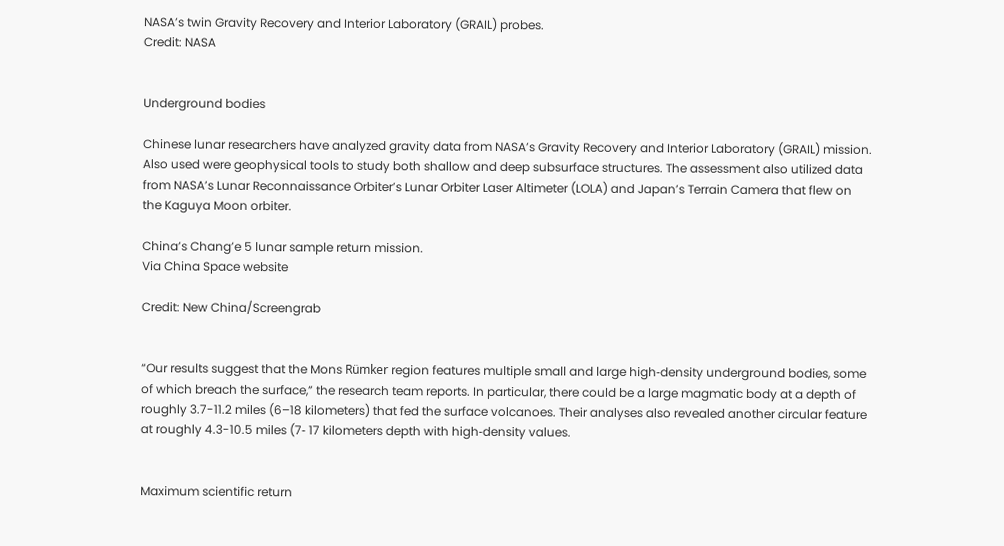NASA’s twin Gravity Recovery and Interior Laboratory (GRAIL) probes.
Credit: NASA


Underground bodies

Chinese lunar researchers have analyzed gravity data from NASA’s Gravity Recovery and Interior Laboratory (GRAIL) mission. Also used were geophysical tools to study both shallow and deep subsurface structures. The assessment also utilized data from NASA’s Lunar Reconnaissance Orbiter’s Lunar Orbiter Laser Altimeter (LOLA) and Japan’s Terrain Camera that flew on the Kaguya Moon orbiter.

China’s Chang’e 5 lunar sample return mission.
Via China Space website

Credit: New China/Screengrab


“Our results suggest that the Mons Rümker region features multiple small and large high‐density underground bodies, some of which breach the surface,” the research team reports. In particular, there could be a large magmatic body at a depth of roughly 3.7-11.2 miles (6–18 kilometers) that fed the surface volcanoes. Their analyses also revealed another circular feature at roughly 4.3-10.5 miles (7‐ 17 kilometers depth with high‐density values.


Maximum scientific return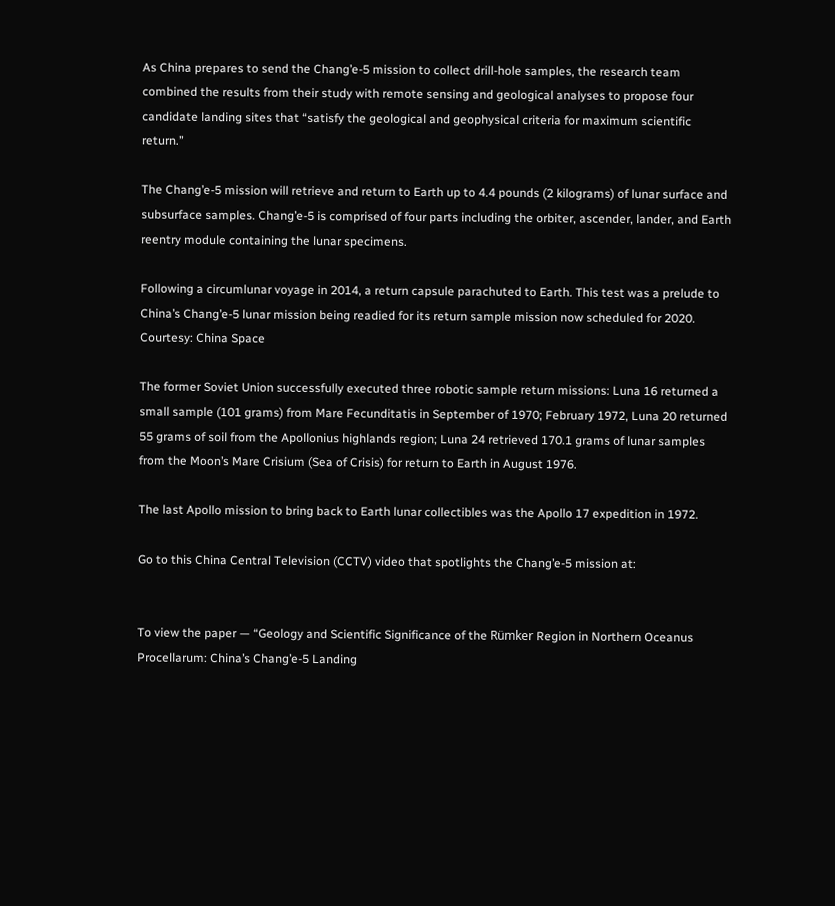As China prepares to send the Chang’e‐5 mission to collect drill‐hole samples, the research team combined the results from their study with remote sensing and geological analyses to propose four candidate landing sites that “satisfy the geological and geophysical criteria for maximum scientific return.”

The Chang’e-5 mission will retrieve and return to Earth up to 4.4 pounds (2 kilograms) of lunar surface and subsurface samples. Chang’e-5 is comprised of four parts including the orbiter, ascender, lander, and Earth reentry module containing the lunar specimens.

Following a circumlunar voyage in 2014, a return capsule parachuted to Earth. This test was a prelude to China’s Chang’e-5 lunar mission being readied for its return sample mission now scheduled for 2020.
Courtesy: China Space

The former Soviet Union successfully executed three robotic sample return missions: Luna 16 returned a small sample (101 grams) from Mare Fecunditatis in September of 1970; February 1972, Luna 20 returned 55 grams of soil from the Apollonius highlands region; Luna 24 retrieved 170.1 grams of lunar samples from the Moon’s Mare Crisium (Sea of Crisis) for return to Earth in August 1976.

The last Apollo mission to bring back to Earth lunar collectibles was the Apollo 17 expedition in 1972.

Go to this China Central Television (CCTV) video that spotlights the Chang’e-5 mission at:


To view the paper — “Geology and Scientific Significance of the Rümker Region in Northern Oceanus Procellarum: China’s Chang’e-5 Landing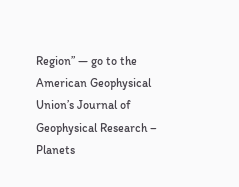Region” — go to the American Geophysical Union’s Journal of Geophysical Research – Planets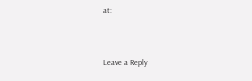at:



Leave a Reply